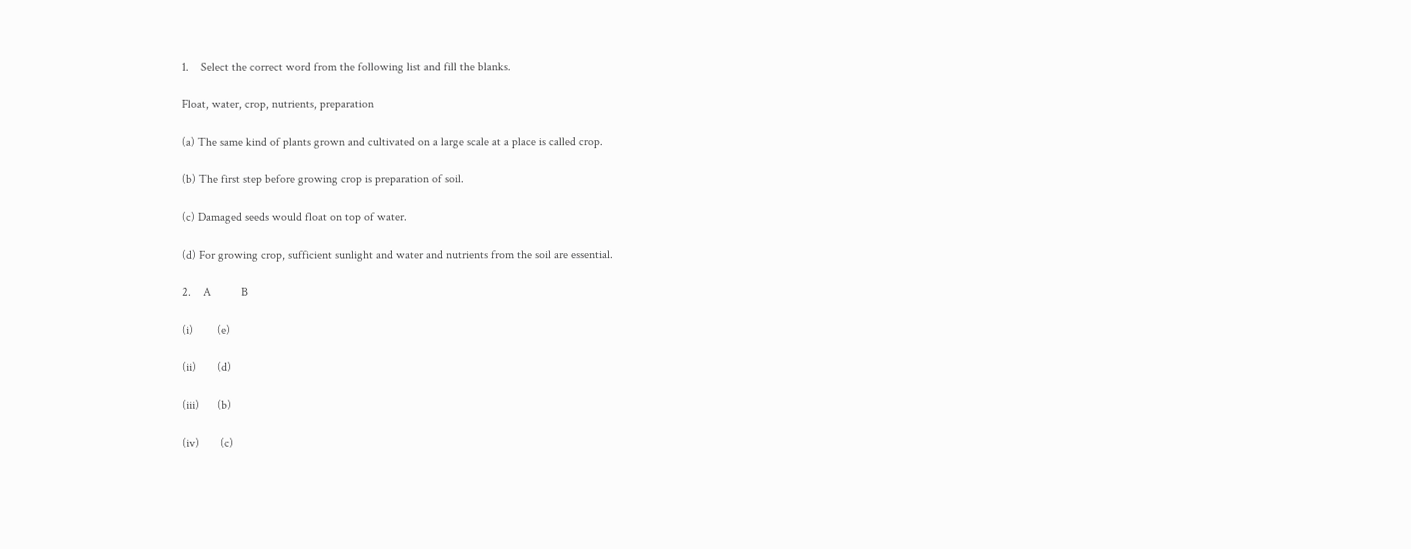1.    Select the correct word from the following list and fill the blanks.

Float, water, crop, nutrients, preparation

(a) The same kind of plants grown and cultivated on a large scale at a place is called crop.

(b) The first step before growing crop is preparation of soil.

(c) Damaged seeds would float on top of water.

(d) For growing crop, sufficient sunlight and water and nutrients from the soil are essential.

2.    A          B

(i)        (e)

(ii)       (d)

(iii)      (b)

(iv)       (c)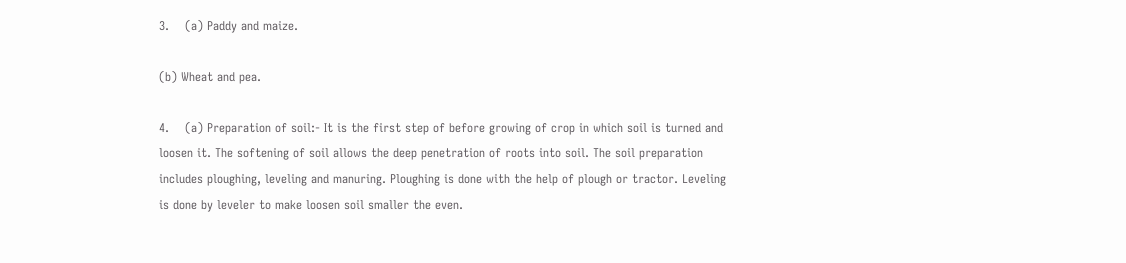3.    (a) Paddy and maize.

(b) Wheat and pea.

4.    (a) Preparation of soil:- It is the first step of before growing of crop in which soil is turned and loosen it. The softening of soil allows the deep penetration of roots into soil. The soil preparation includes ploughing, leveling and manuring. Ploughing is done with the help of plough or tractor. Leveling is done by leveler to make loosen soil smaller the even.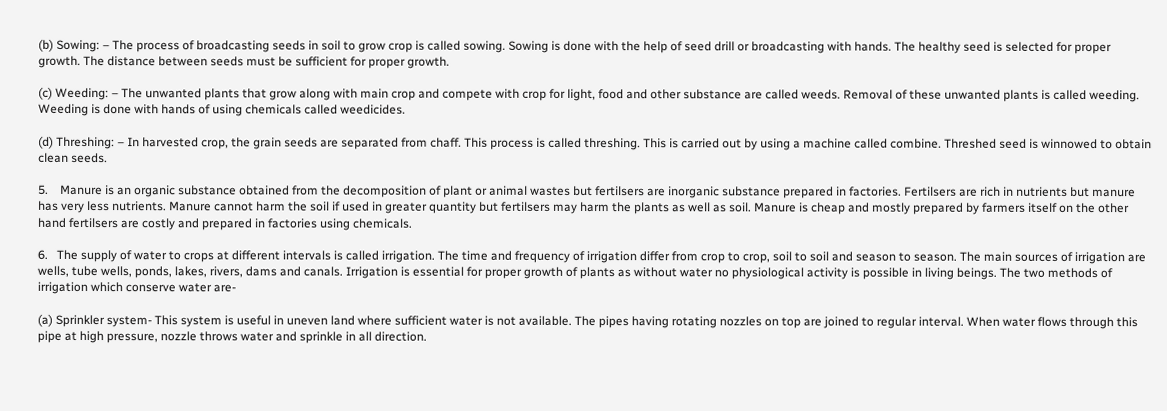(b) Sowing: – The process of broadcasting seeds in soil to grow crop is called sowing. Sowing is done with the help of seed drill or broadcasting with hands. The healthy seed is selected for proper growth. The distance between seeds must be sufficient for proper growth.

(c) Weeding: – The unwanted plants that grow along with main crop and compete with crop for light, food and other substance are called weeds. Removal of these unwanted plants is called weeding. Weeding is done with hands of using chemicals called weedicides.

(d) Threshing: – In harvested crop, the grain seeds are separated from chaff. This process is called threshing. This is carried out by using a machine called combine. Threshed seed is winnowed to obtain clean seeds.

5.    Manure is an organic substance obtained from the decomposition of plant or animal wastes but fertilsers are inorganic substance prepared in factories. Fertilsers are rich in nutrients but manure has very less nutrients. Manure cannot harm the soil if used in greater quantity but fertilsers may harm the plants as well as soil. Manure is cheap and mostly prepared by farmers itself on the other hand fertilsers are costly and prepared in factories using chemicals.

6.   The supply of water to crops at different intervals is called irrigation. The time and frequency of irrigation differ from crop to crop, soil to soil and season to season. The main sources of irrigation are wells, tube wells, ponds, lakes, rivers, dams and canals. Irrigation is essential for proper growth of plants as without water no physiological activity is possible in living beings. The two methods of irrigation which conserve water are-

(a) Sprinkler system- This system is useful in uneven land where sufficient water is not available. The pipes having rotating nozzles on top are joined to regular interval. When water flows through this pipe at high pressure, nozzle throws water and sprinkle in all direction.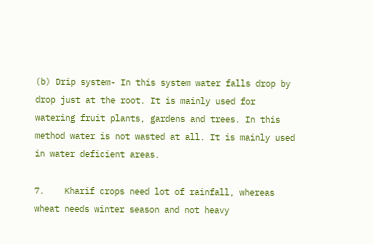(b) Drip system- In this system water falls drop by drop just at the root. It is mainly used for watering fruit plants, gardens and trees. In this method water is not wasted at all. It is mainly used in water deficient areas.

7.    Kharif crops need lot of rainfall, whereas wheat needs winter season and not heavy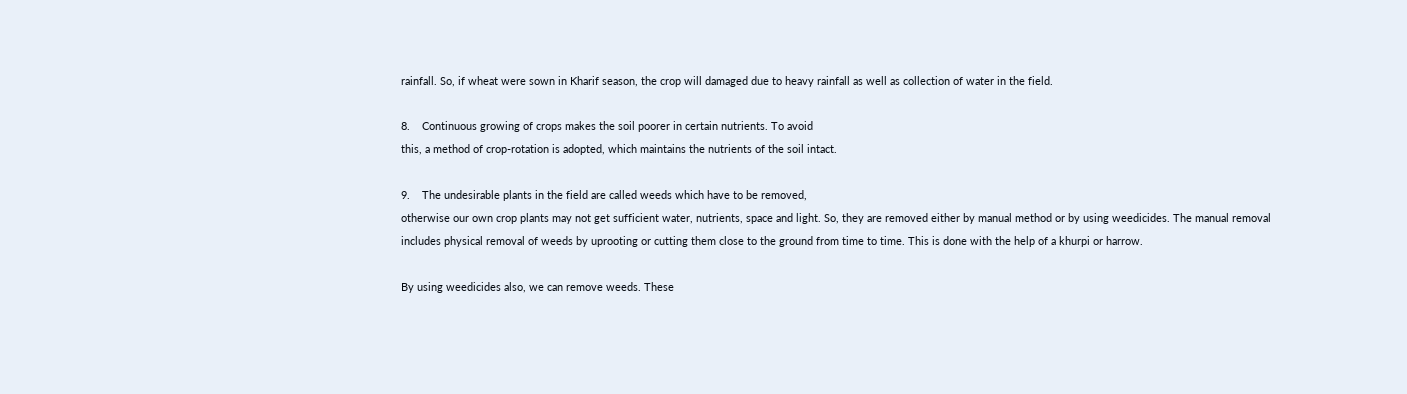rainfall. So, if wheat were sown in Kharif season, the crop will damaged due to heavy rainfall as well as collection of water in the field.

8.    Continuous growing of crops makes the soil poorer in certain nutrients. To avoid
this, a method of crop-rotation is adopted, which maintains the nutrients of the soil intact.

9.    The undesirable plants in the field are called weeds which have to be removed,
otherwise our own crop plants may not get sufficient water, nutrients, space and light. So, they are removed either by manual method or by using weedicides. The manual removal includes physical removal of weeds by uprooting or cutting them close to the ground from time to time. This is done with the help of a khurpi or harrow.

By using weedicides also, we can remove weeds. These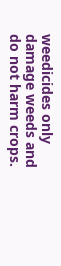weedicides only damage weeds and do not harm crops.